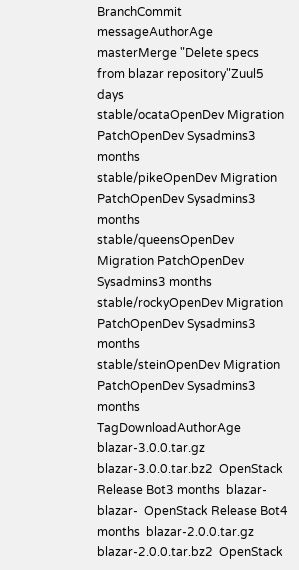BranchCommit messageAuthorAge
masterMerge "Delete specs from blazar repository"Zuul5 days
stable/ocataOpenDev Migration PatchOpenDev Sysadmins3 months
stable/pikeOpenDev Migration PatchOpenDev Sysadmins3 months
stable/queensOpenDev Migration PatchOpenDev Sysadmins3 months
stable/rockyOpenDev Migration PatchOpenDev Sysadmins3 months
stable/steinOpenDev Migration PatchOpenDev Sysadmins3 months
TagDownloadAuthorAge  blazar-3.0.0.tar.gz  blazar-3.0.0.tar.bz2  OpenStack Release Bot3 months  blazar-  blazar-  OpenStack Release Bot4 months  blazar-2.0.0.tar.gz  blazar-2.0.0.tar.bz2  OpenStack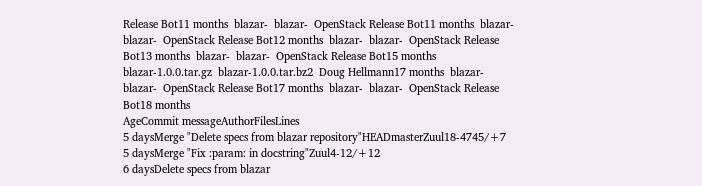Release Bot11 months  blazar-  blazar-  OpenStack Release Bot11 months  blazar-  blazar-  OpenStack Release Bot12 months  blazar-  blazar-  OpenStack Release Bot13 months  blazar-  blazar-  OpenStack Release Bot15 months  blazar-1.0.0.tar.gz  blazar-1.0.0.tar.bz2  Doug Hellmann17 months  blazar-  blazar-  OpenStack Release Bot17 months  blazar-  blazar-  OpenStack Release Bot18 months
AgeCommit messageAuthorFilesLines
5 daysMerge "Delete specs from blazar repository"HEADmasterZuul18-4745/+7
5 daysMerge "Fix :param: in docstring"Zuul4-12/+12
6 daysDelete specs from blazar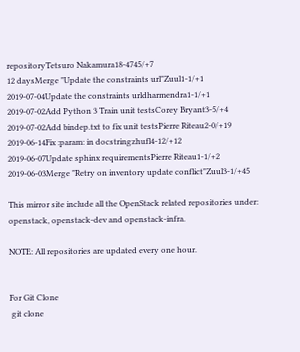repositoryTetsuro Nakamura18-4745/+7
12 daysMerge "Update the constraints url"Zuul1-1/+1
2019-07-04Update the constraints urldharmendra1-1/+1
2019-07-02Add Python 3 Train unit testsCorey Bryant3-5/+4
2019-07-02Add bindep.txt to fix unit testsPierre Riteau2-0/+19
2019-06-14Fix :param: in docstringzhufl4-12/+12
2019-06-07Update sphinx requirementsPierre Riteau1-1/+2
2019-06-03Merge "Retry on inventory update conflict"Zuul3-1/+45

This mirror site include all the OpenStack related repositories under: openstack, openstack-dev and openstack-infra.

NOTE: All repositories are updated every one hour.


For Git Clone
 git clone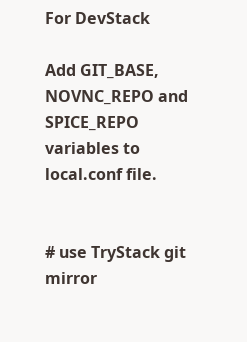For DevStack

Add GIT_BASE, NOVNC_REPO and SPICE_REPO variables to local.conf file.


# use TryStack git mirror